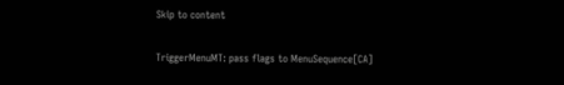Skip to content

TriggerMenuMT: pass flags to MenuSequence[CA]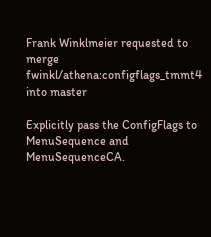Frank Winklmeier requested to merge fwinkl/athena:configflags_tmmt4 into master

Explicitly pass the ConfigFlags to MenuSequence and MenuSequenceCA.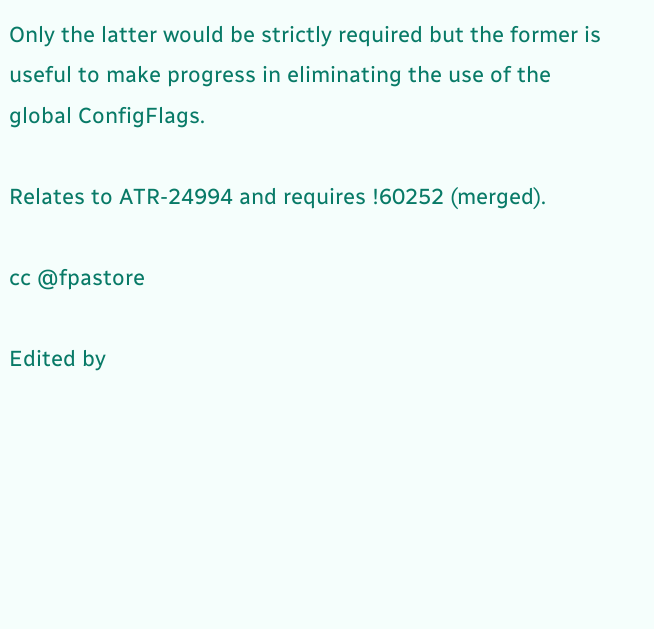Only the latter would be strictly required but the former is useful to make progress in eliminating the use of the global ConfigFlags.

Relates to ATR-24994 and requires !60252 (merged).

cc @fpastore

Edited by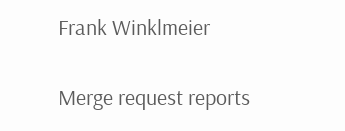Frank Winklmeier

Merge request reports